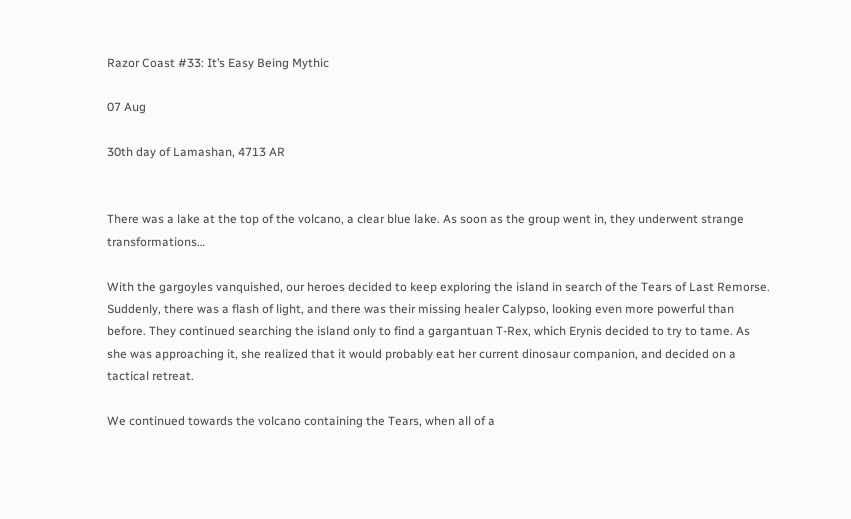Razor Coast #33: It’s Easy Being Mythic

07 Aug

30th day of Lamashan, 4713 AR


There was a lake at the top of the volcano, a clear blue lake. As soon as the group went in, they underwent strange transformations…

With the gargoyles vanquished, our heroes decided to keep exploring the island in search of the Tears of Last Remorse. Suddenly, there was a flash of light, and there was their missing healer Calypso, looking even more powerful than before. They continued searching the island only to find a gargantuan T-Rex, which Erynis decided to try to tame. As she was approaching it, she realized that it would probably eat her current dinosaur companion, and decided on a tactical retreat.

We continued towards the volcano containing the Tears, when all of a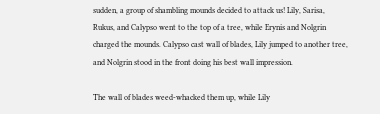sudden, a group of shambling mounds decided to attack us! Lily, Sarisa, Rukus, and Calypso went to the top of a tree, while Erynis and Nolgrin charged the mounds. Calypso cast wall of blades, Lily jumped to another tree, and Nolgrin stood in the front doing his best wall impression.

The wall of blades weed-whacked them up, while Lily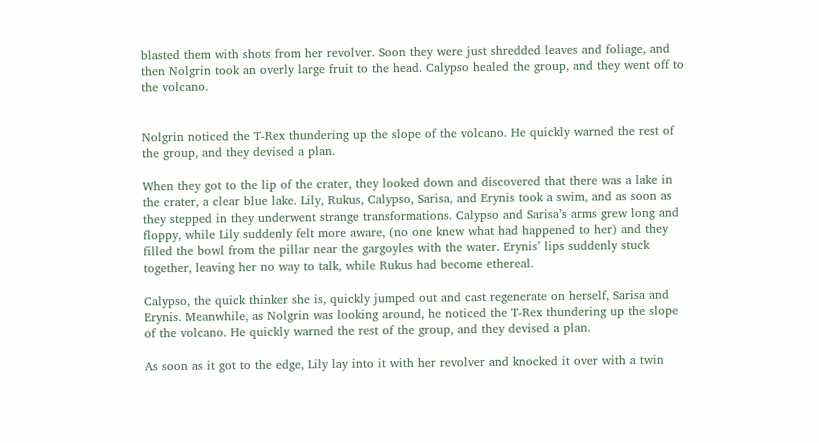blasted them with shots from her revolver. Soon they were just shredded leaves and foliage, and then Nolgrin took an overly large fruit to the head. Calypso healed the group, and they went off to the volcano.


Nolgrin noticed the T-Rex thundering up the slope of the volcano. He quickly warned the rest of the group, and they devised a plan.

When they got to the lip of the crater, they looked down and discovered that there was a lake in the crater, a clear blue lake. Lily, Rukus, Calypso, Sarisa, and Erynis took a swim, and as soon as they stepped in they underwent strange transformations. Calypso and Sarisa’s arms grew long and floppy, while Lily suddenly felt more aware, (no one knew what had happened to her) and they filled the bowl from the pillar near the gargoyles with the water. Erynis’ lips suddenly stuck together, leaving her no way to talk, while Rukus had become ethereal.

Calypso, the quick thinker she is, quickly jumped out and cast regenerate on herself, Sarisa and Erynis. Meanwhile, as Nolgrin was looking around, he noticed the T-Rex thundering up the slope of the volcano. He quickly warned the rest of the group, and they devised a plan.

As soon as it got to the edge, Lily lay into it with her revolver and knocked it over with a twin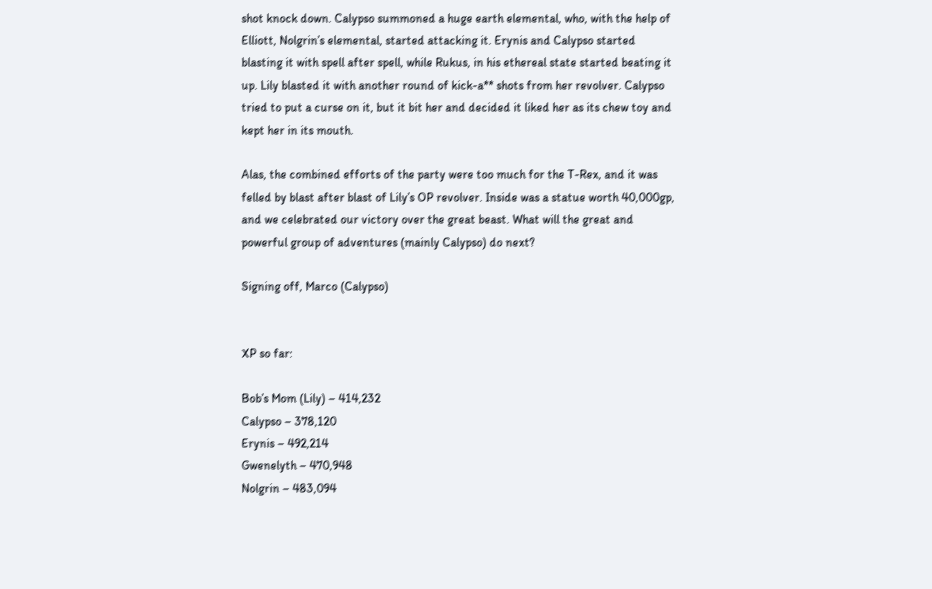shot knock down. Calypso summoned a huge earth elemental, who, with the help of Elliott, Nolgrin’s elemental, started attacking it. Erynis and Calypso started blasting it with spell after spell, while Rukus, in his ethereal state started beating it up. Lily blasted it with another round of kick-a** shots from her revolver. Calypso tried to put a curse on it, but it bit her and decided it liked her as its chew toy and kept her in its mouth.

Alas, the combined efforts of the party were too much for the T-Rex, and it was felled by blast after blast of Lily’s OP revolver. Inside was a statue worth 40,000gp, and we celebrated our victory over the great beast. What will the great and powerful group of adventures (mainly Calypso) do next?

Signing off, Marco (Calypso)


XP so far:

Bob’s Mom (Lily) – 414,232
Calypso – 378,120
Erynis – 492,214
Gwenelyth – 470,948
Nolgrin – 483,094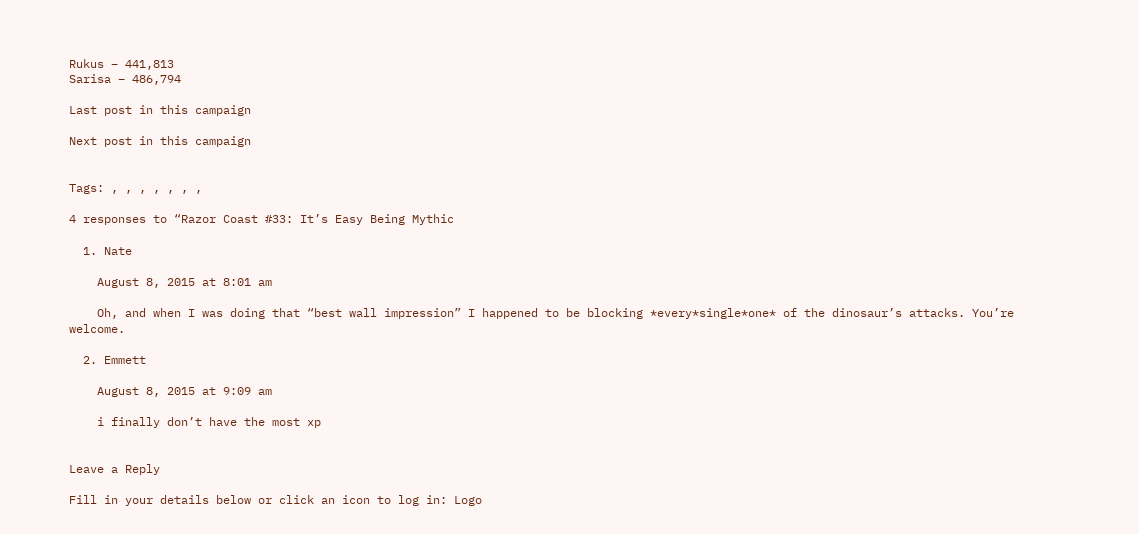Rukus – 441,813
Sarisa – 486,794

Last post in this campaign

Next post in this campaign


Tags: , , , , , , ,

4 responses to “Razor Coast #33: It’s Easy Being Mythic

  1. Nate

    August 8, 2015 at 8:01 am

    Oh, and when I was doing that “best wall impression” I happened to be blocking *every*single*one* of the dinosaur’s attacks. You’re welcome.

  2. Emmett

    August 8, 2015 at 9:09 am

    i finally don’t have the most xp


Leave a Reply

Fill in your details below or click an icon to log in: Logo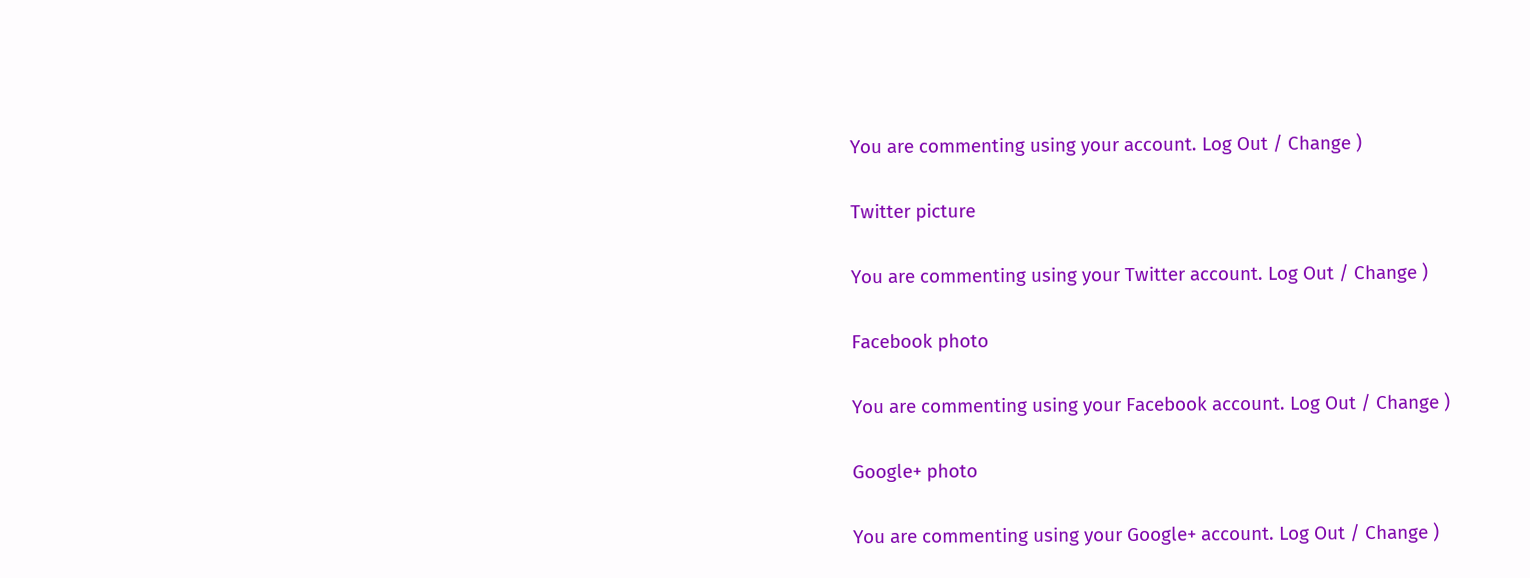You are commenting using your account. Log Out / Change )

Twitter picture

You are commenting using your Twitter account. Log Out / Change )

Facebook photo

You are commenting using your Facebook account. Log Out / Change )

Google+ photo

You are commenting using your Google+ account. Log Out / Change )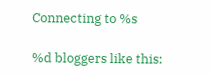Connecting to %s

%d bloggers like this: